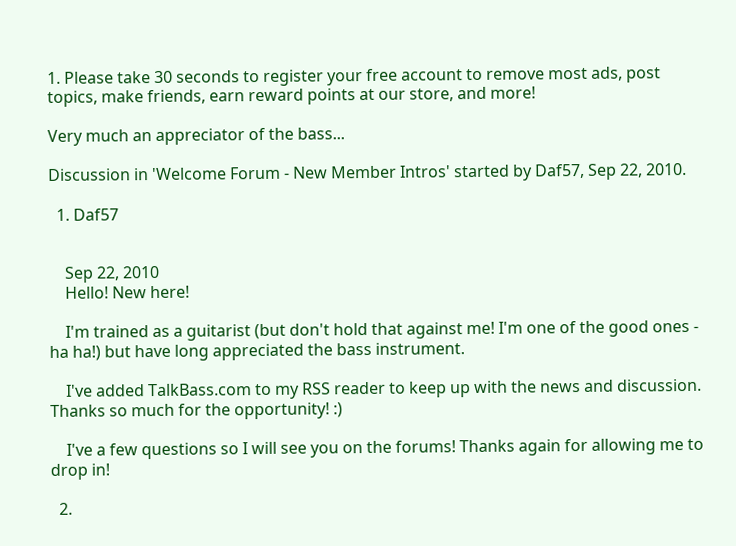1. Please take 30 seconds to register your free account to remove most ads, post topics, make friends, earn reward points at our store, and more!

Very much an appreciator of the bass...

Discussion in 'Welcome Forum - New Member Intros' started by Daf57, Sep 22, 2010.

  1. Daf57


    Sep 22, 2010
    Hello! New here!

    I'm trained as a guitarist (but don't hold that against me! I'm one of the good ones - ha ha!) but have long appreciated the bass instrument.

    I've added TalkBass.com to my RSS reader to keep up with the news and discussion. Thanks so much for the opportunity! :)

    I've a few questions so I will see you on the forums! Thanks again for allowing me to drop in!

  2.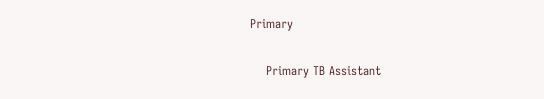Primary

    Primary TB Assistant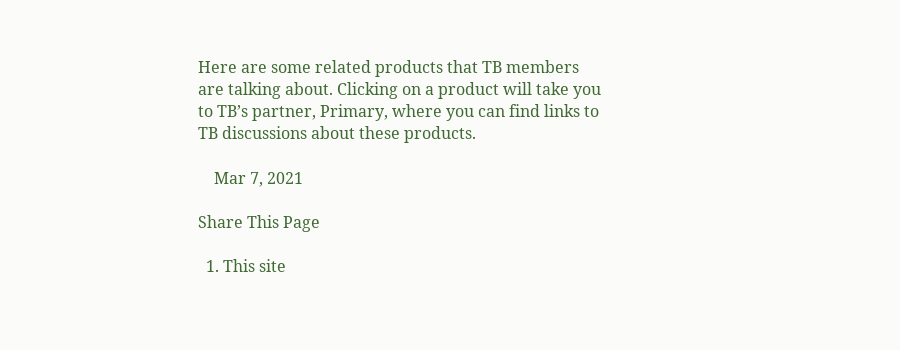Here are some related products that TB members are talking about. Clicking on a product will take you to TB’s partner, Primary, where you can find links to TB discussions about these products.

    Mar 7, 2021

Share This Page

  1. This site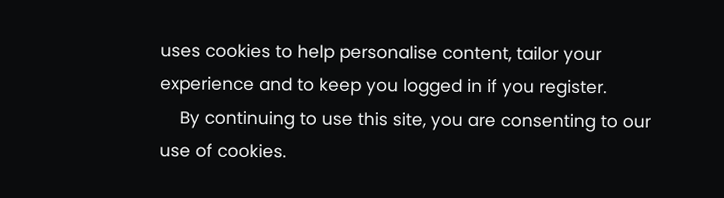uses cookies to help personalise content, tailor your experience and to keep you logged in if you register.
    By continuing to use this site, you are consenting to our use of cookies.